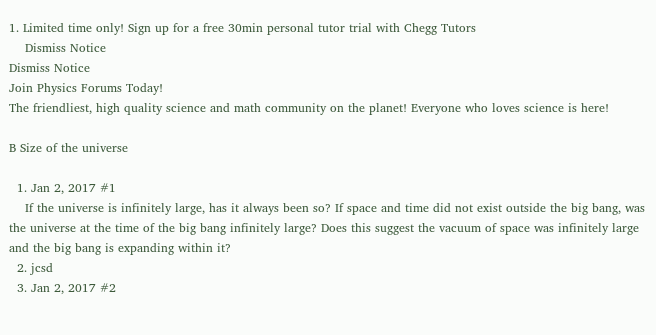1. Limited time only! Sign up for a free 30min personal tutor trial with Chegg Tutors
    Dismiss Notice
Dismiss Notice
Join Physics Forums Today!
The friendliest, high quality science and math community on the planet! Everyone who loves science is here!

B Size of the universe

  1. Jan 2, 2017 #1
    If the universe is infinitely large, has it always been so? If space and time did not exist outside the big bang, was the universe at the time of the big bang infinitely large? Does this suggest the vacuum of space was infinitely large and the big bang is expanding within it?
  2. jcsd
  3. Jan 2, 2017 #2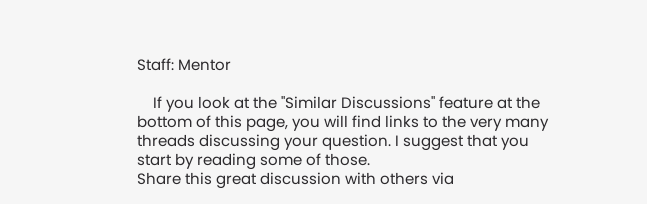Staff: Mentor

    If you look at the "Similar Discussions" feature at the bottom of this page, you will find links to the very many threads discussing your question. I suggest that you start by reading some of those.
Share this great discussion with others via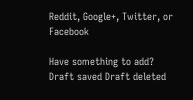Reddit, Google+, Twitter, or Facebook

Have something to add?
Draft saved Draft deleted